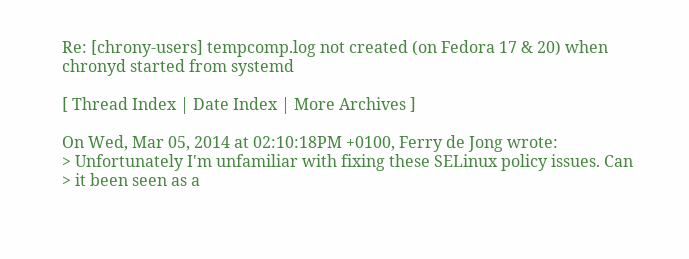Re: [chrony-users] tempcomp.log not created (on Fedora 17 & 20) when chronyd started from systemd

[ Thread Index | Date Index | More Archives ]

On Wed, Mar 05, 2014 at 02:10:18PM +0100, Ferry de Jong wrote:
> Unfortunately I'm unfamiliar with fixing these SELinux policy issues. Can
> it been seen as a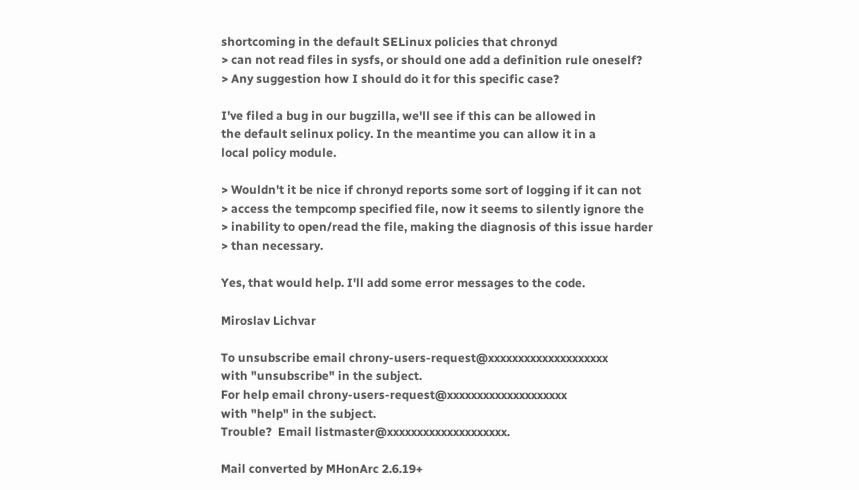shortcoming in the default SELinux policies that chronyd
> can not read files in sysfs, or should one add a definition rule oneself?
> Any suggestion how I should do it for this specific case?

I've filed a bug in our bugzilla, we'll see if this can be allowed in
the default selinux policy. In the meantime you can allow it in a
local policy module.

> Wouldn't it be nice if chronyd reports some sort of logging if it can not
> access the tempcomp specified file, now it seems to silently ignore the
> inability to open/read the file, making the diagnosis of this issue harder
> than necessary.

Yes, that would help. I'll add some error messages to the code.

Miroslav Lichvar

To unsubscribe email chrony-users-request@xxxxxxxxxxxxxxxxxxxx
with "unsubscribe" in the subject.
For help email chrony-users-request@xxxxxxxxxxxxxxxxxxxx
with "help" in the subject.
Trouble?  Email listmaster@xxxxxxxxxxxxxxxxxxxx.

Mail converted by MHonArc 2.6.19+